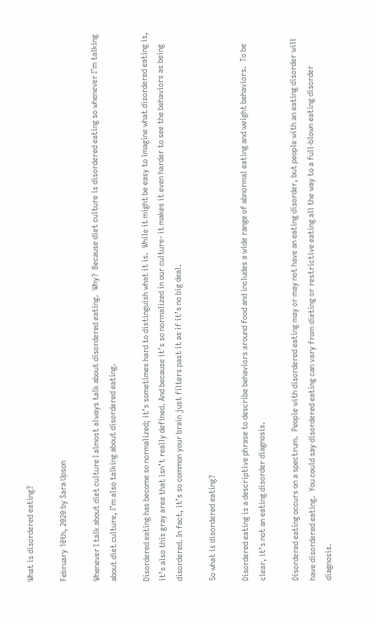What is disordered eating?

February 10th, 2020 by Sara Upson

Whenever I talk about diet culture I almost always talk about disordered eating.  Why?  Because diet culture is disordered eating so whenever I’m talking about diet culture, I’m also talking about disordered eating.

Disordered eating has become so normalized; it’s sometimes hard to distinguish what it is.  While it might be easy to imagine what disordered eating is, it’s also this gray area that isn’t really defined. And because it’s so normalized in our culture- it makes it even harder to see the behaviors as being disordered. In fact, it’s so common your brain just filters past it as if it’s no big deal.

So what is disordered eating?

Disordered eating is a descriptive phrase to describe behaviors around food and includes a wide range of abnormal eating and weight behaviors.  To be clear, it’s not an eating disorder diagnosis.

Disordered eating occurs on a spectrum.  People with disordered eating may or may not have an eating disorder, but people with an eating disorder will have disordered eating.  You could say disordered eating can vary from dieting or restrictive eating all the way to a full-blown eating disorder diagnosis.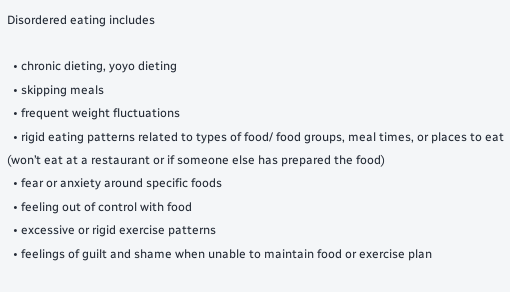Disordered eating includes

  • chronic dieting, yoyo dieting
  • skipping meals
  • frequent weight fluctuations
  • rigid eating patterns related to types of food/ food groups, meal times, or places to eat (won’t eat at a restaurant or if someone else has prepared the food)
  • fear or anxiety around specific foods
  • feeling out of control with food
  • excessive or rigid exercise patterns
  • feelings of guilt and shame when unable to maintain food or exercise plan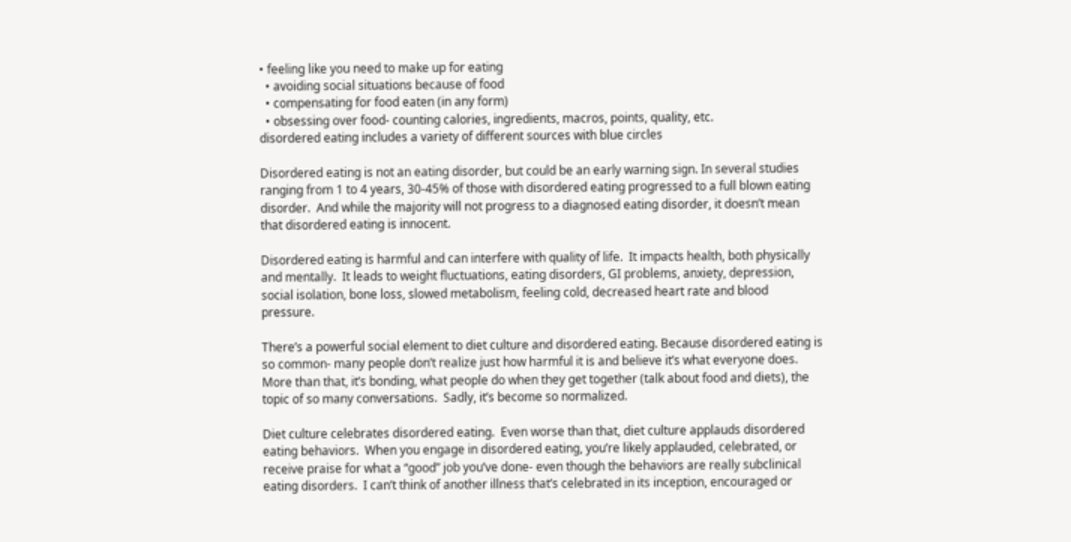• feeling like you need to make up for eating
  • avoiding social situations because of food
  • compensating for food eaten (in any form)
  • obsessing over food- counting calories, ingredients, macros, points, quality, etc.
disordered eating includes a variety of different sources with blue circles

Disordered eating is not an eating disorder, but could be an early warning sign. In several studies ranging from 1 to 4 years, 30-45% of those with disordered eating progressed to a full blown eating disorder.  And while the majority will not progress to a diagnosed eating disorder, it doesn’t mean that disordered eating is innocent.

Disordered eating is harmful and can interfere with quality of life.  It impacts health, both physically and mentally.  It leads to weight fluctuations, eating disorders, GI problems, anxiety, depression, social isolation, bone loss, slowed metabolism, feeling cold, decreased heart rate and blood pressure.

There’s a powerful social element to diet culture and disordered eating. Because disordered eating is so common- many people don’t realize just how harmful it is and believe it’s what everyone does.  More than that, it’s bonding, what people do when they get together (talk about food and diets), the topic of so many conversations.  Sadly, it’s become so normalized.

Diet culture celebrates disordered eating.  Even worse than that, diet culture applauds disordered eating behaviors.  When you engage in disordered eating, you’re likely applauded, celebrated, or receive praise for what a “good” job you’ve done- even though the behaviors are really subclinical eating disorders.  I can’t think of another illness that’s celebrated in its inception, encouraged or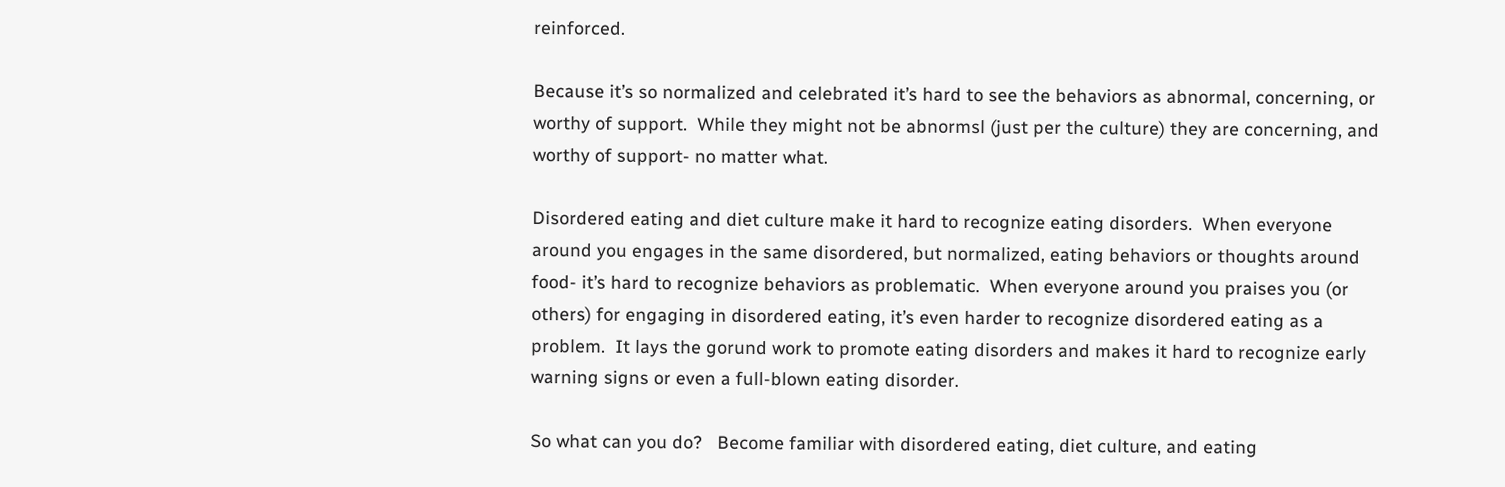reinforced.

Because it’s so normalized and celebrated it’s hard to see the behaviors as abnormal, concerning, or worthy of support.  While they might not be abnormsl (just per the culture) they are concerning, and worthy of support- no matter what.

Disordered eating and diet culture make it hard to recognize eating disorders.  When everyone around you engages in the same disordered, but normalized, eating behaviors or thoughts around food- it’s hard to recognize behaviors as problematic.  When everyone around you praises you (or others) for engaging in disordered eating, it’s even harder to recognize disordered eating as a problem.  It lays the gorund work to promote eating disorders and makes it hard to recognize early warning signs or even a full-blown eating disorder.

So what can you do?   Become familiar with disordered eating, diet culture, and eating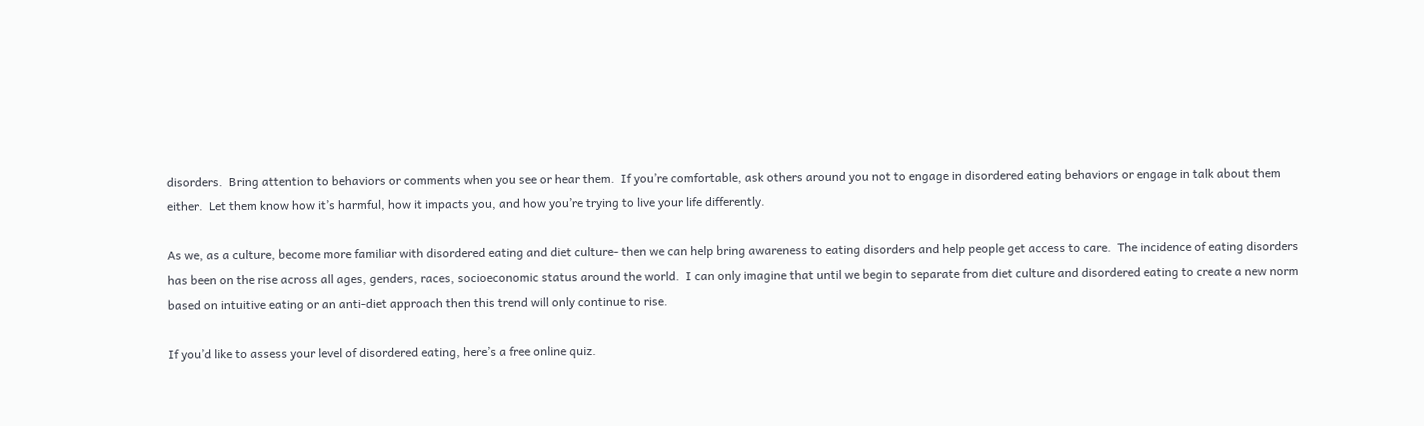disorders.  Bring attention to behaviors or comments when you see or hear them.  If you’re comfortable, ask others around you not to engage in disordered eating behaviors or engage in talk about them either.  Let them know how it’s harmful, how it impacts you, and how you’re trying to live your life differently.

As we, as a culture, become more familiar with disordered eating and diet culture- then we can help bring awareness to eating disorders and help people get access to care.  The incidence of eating disorders has been on the rise across all ages, genders, races, socioeconomic status around the world.  I can only imagine that until we begin to separate from diet culture and disordered eating to create a new norm based on intuitive eating or an anti-diet approach then this trend will only continue to rise.

If you’d like to assess your level of disordered eating, here’s a free online quiz.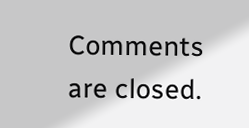Comments are closed.